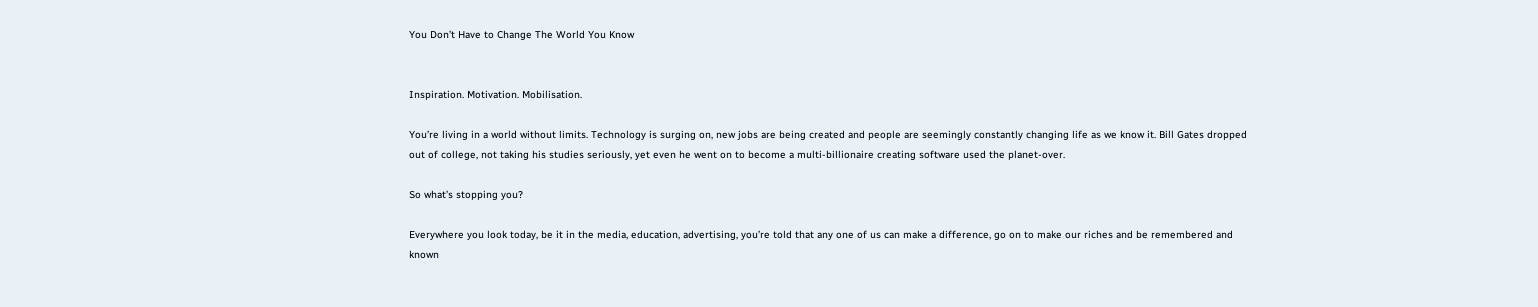You Don’t Have to Change The World You Know


Inspiration. Motivation. Mobilisation.

You’re living in a world without limits. Technology is surging on, new jobs are being created and people are seemingly constantly changing life as we know it. Bill Gates dropped out of college, not taking his studies seriously, yet even he went on to become a multi-billionaire creating software used the planet-over.

So what’s stopping you?

Everywhere you look today, be it in the media, education, advertising, you’re told that any one of us can make a difference, go on to make our riches and be remembered and known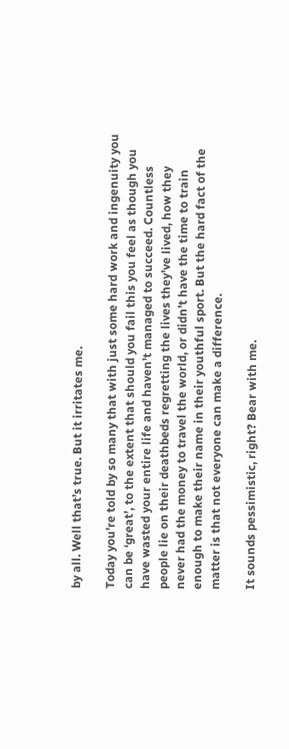by all. Well that’s true. But it irritates me.

Today you’re told by so many that with just some hard work and ingenuity you can be ‘great’, to the extent that should you fail this you feel as though you have wasted your entire life and haven’t managed to succeed. Countless people lie on their deathbeds regretting the lives they’ve lived, how they never had the money to travel the world, or didn’t have the time to train enough to make their name in their youthful sport. But the hard fact of the matter is that not everyone can make a difference.

It sounds pessimistic, right? Bear with me.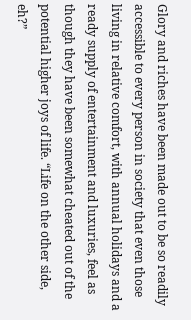Glory and riches have been made out to be so readily accessible to every person in society that even those living in relative comfort, with annual holidays and a ready supply of entertainment and luxuries, feel as though they have been somewhat cheated out of the potential higher joys of life. “Life on the other side, eh?”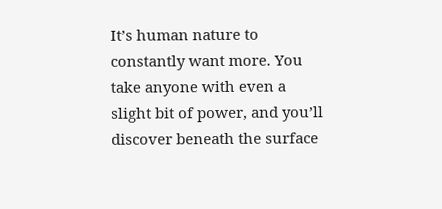It’s human nature to constantly want more. You take anyone with even a slight bit of power, and you’ll discover beneath the surface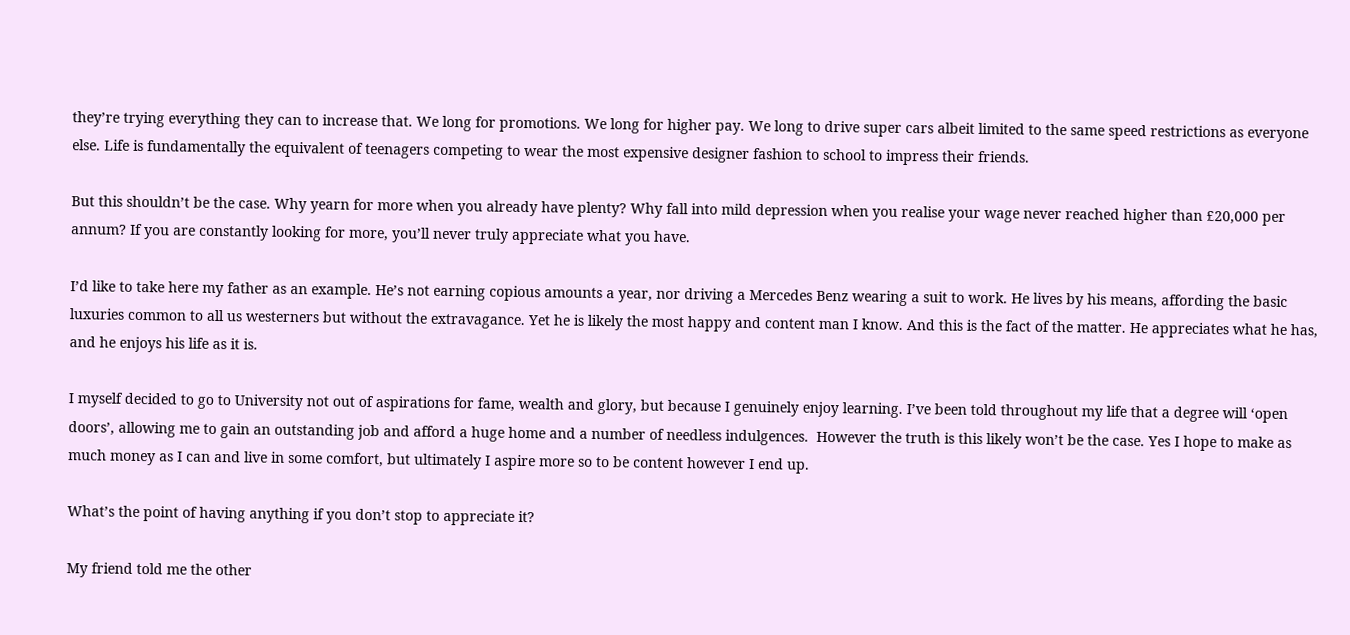they’re trying everything they can to increase that. We long for promotions. We long for higher pay. We long to drive super cars albeit limited to the same speed restrictions as everyone else. Life is fundamentally the equivalent of teenagers competing to wear the most expensive designer fashion to school to impress their friends.

But this shouldn’t be the case. Why yearn for more when you already have plenty? Why fall into mild depression when you realise your wage never reached higher than £20,000 per annum? If you are constantly looking for more, you’ll never truly appreciate what you have.

I’d like to take here my father as an example. He’s not earning copious amounts a year, nor driving a Mercedes Benz wearing a suit to work. He lives by his means, affording the basic luxuries common to all us westerners but without the extravagance. Yet he is likely the most happy and content man I know. And this is the fact of the matter. He appreciates what he has, and he enjoys his life as it is.

I myself decided to go to University not out of aspirations for fame, wealth and glory, but because I genuinely enjoy learning. I’ve been told throughout my life that a degree will ‘open doors’, allowing me to gain an outstanding job and afford a huge home and a number of needless indulgences.  However the truth is this likely won’t be the case. Yes I hope to make as much money as I can and live in some comfort, but ultimately I aspire more so to be content however I end up.

What’s the point of having anything if you don’t stop to appreciate it?

My friend told me the other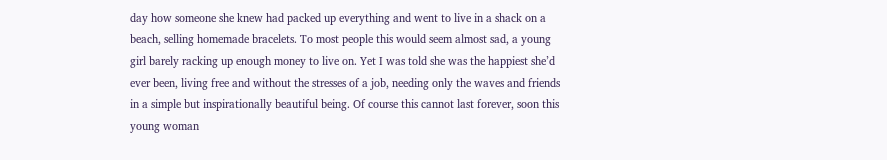day how someone she knew had packed up everything and went to live in a shack on a beach, selling homemade bracelets. To most people this would seem almost sad, a young girl barely racking up enough money to live on. Yet I was told she was the happiest she’d ever been, living free and without the stresses of a job, needing only the waves and friends in a simple but inspirationally beautiful being. Of course this cannot last forever, soon this young woman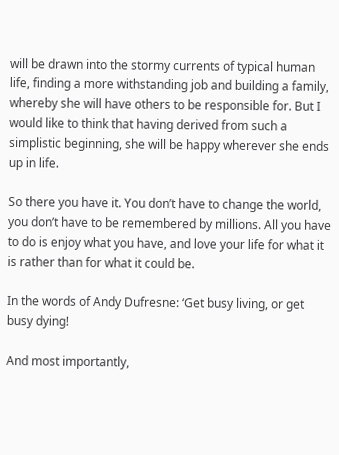will be drawn into the stormy currents of typical human life, finding a more withstanding job and building a family, whereby she will have others to be responsible for. But I would like to think that having derived from such a simplistic beginning, she will be happy wherever she ends up in life.

So there you have it. You don’t have to change the world, you don’t have to be remembered by millions. All you have to do is enjoy what you have, and love your life for what it is rather than for what it could be.

In the words of Andy Dufresne: ‘Get busy living, or get busy dying!

And most importantly,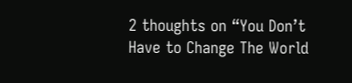2 thoughts on “You Don’t Have to Change The World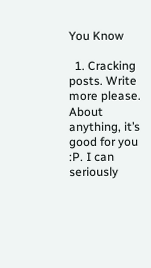You Know

  1. Cracking posts. Write more please. About anything, it’s good for you :P. I can seriously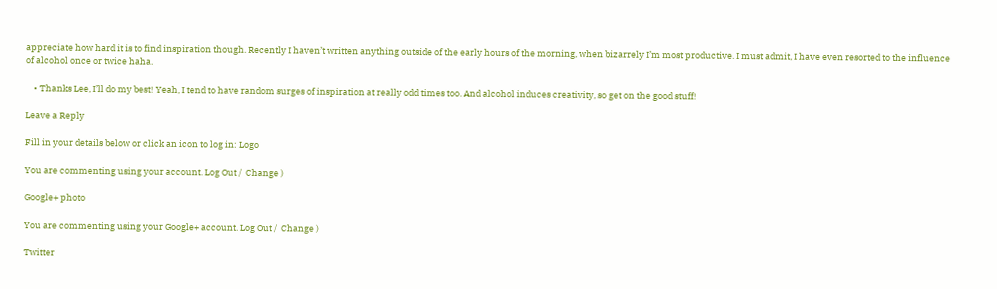appreciate how hard it is to find inspiration though. Recently I haven’t written anything outside of the early hours of the morning, when bizarrely I’m most productive. I must admit, I have even resorted to the influence of alcohol once or twice haha.

    • Thanks Lee, I’ll do my best! Yeah, I tend to have random surges of inspiration at really odd times too. And alcohol induces creativity, so get on the good stuff!

Leave a Reply

Fill in your details below or click an icon to log in: Logo

You are commenting using your account. Log Out /  Change )

Google+ photo

You are commenting using your Google+ account. Log Out /  Change )

Twitter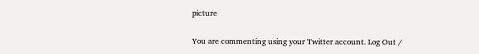picture

You are commenting using your Twitter account. Log Out /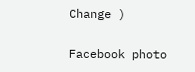Change )

Facebook photo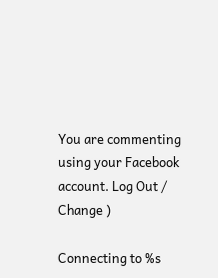You are commenting using your Facebook account. Log Out /  Change )

Connecting to %s